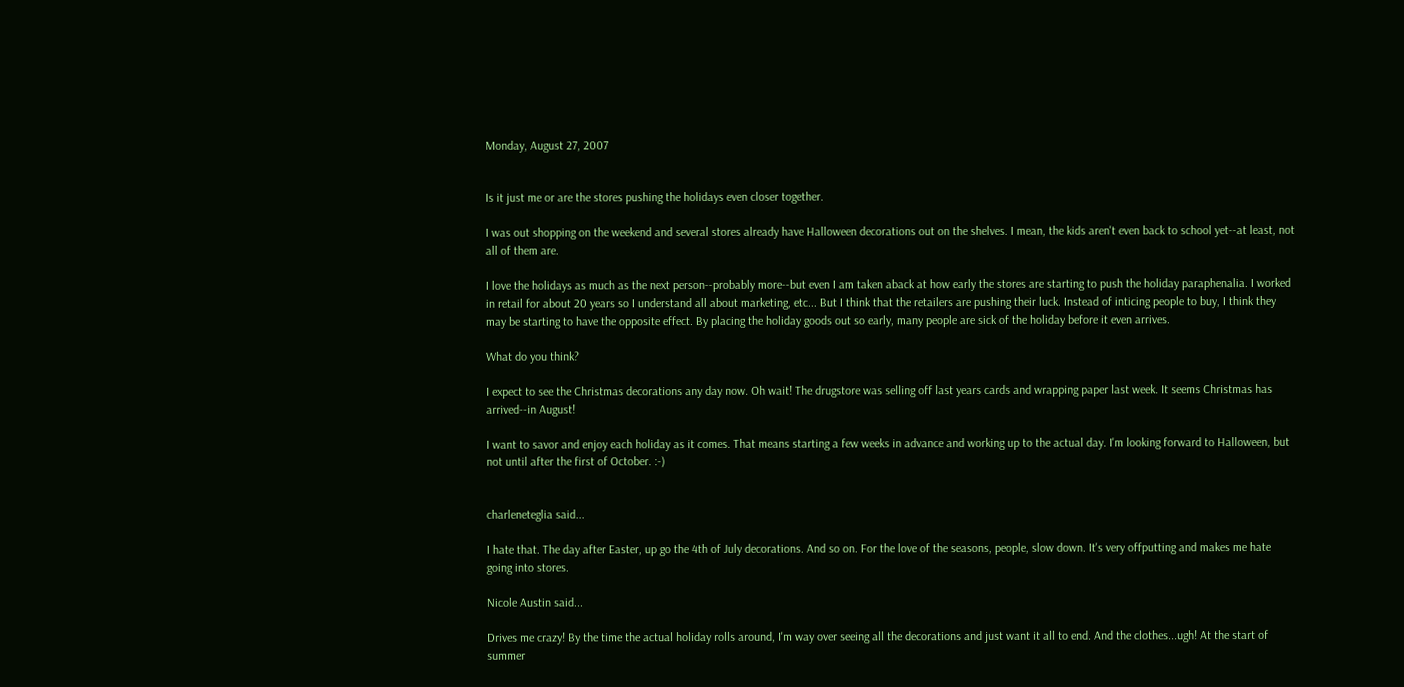Monday, August 27, 2007


Is it just me or are the stores pushing the holidays even closer together.

I was out shopping on the weekend and several stores already have Halloween decorations out on the shelves. I mean, the kids aren't even back to school yet--at least, not all of them are.

I love the holidays as much as the next person--probably more--but even I am taken aback at how early the stores are starting to push the holiday paraphenalia. I worked in retail for about 20 years so I understand all about marketing, etc... But I think that the retailers are pushing their luck. Instead of inticing people to buy, I think they may be starting to have the opposite effect. By placing the holiday goods out so early, many people are sick of the holiday before it even arrives.

What do you think?

I expect to see the Christmas decorations any day now. Oh wait! The drugstore was selling off last years cards and wrapping paper last week. It seems Christmas has arrived--in August!

I want to savor and enjoy each holiday as it comes. That means starting a few weeks in advance and working up to the actual day. I'm looking forward to Halloween, but not until after the first of October. :-)


charleneteglia said...

I hate that. The day after Easter, up go the 4th of July decorations. And so on. For the love of the seasons, people, slow down. It's very offputting and makes me hate going into stores.

Nicole Austin said...

Drives me crazy! By the time the actual holiday rolls around, I'm way over seeing all the decorations and just want it all to end. And the clothes...ugh! At the start of summer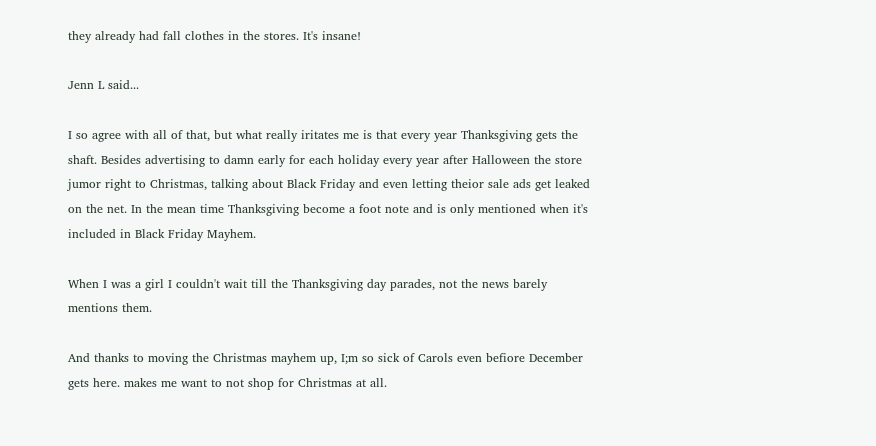they already had fall clothes in the stores. It's insane!

Jenn L said...

I so agree with all of that, but what really iritates me is that every year Thanksgiving gets the shaft. Besides advertising to damn early for each holiday every year after Halloween the store jumor right to Christmas, talking about Black Friday and even letting theior sale ads get leaked on the net. In the mean time Thanksgiving become a foot note and is only mentioned when it's included in Black Friday Mayhem.

When I was a girl I couldn't wait till the Thanksgiving day parades, not the news barely mentions them.

And thanks to moving the Christmas mayhem up, I;m so sick of Carols even befiore December gets here. makes me want to not shop for Christmas at all.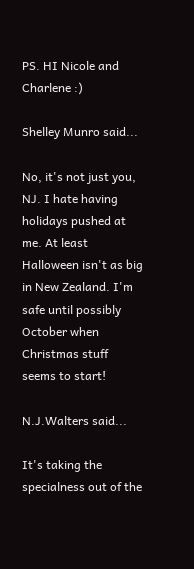PS. HI Nicole and Charlene :)

Shelley Munro said...

No, it's not just you, NJ. I hate having holidays pushed at me. At least Halloween isn't as big in New Zealand. I'm safe until possibly October when Christmas stuff seems to start!

N.J.Walters said...

It's taking the specialness out of the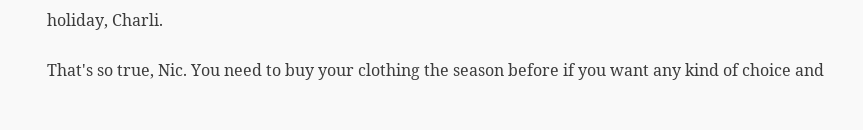holiday, Charli.

That's so true, Nic. You need to buy your clothing the season before if you want any kind of choice and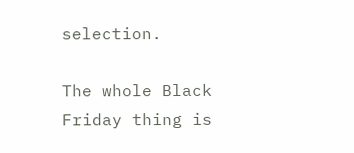selection.

The whole Black Friday thing is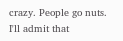crazy. People go nuts. I'll admit that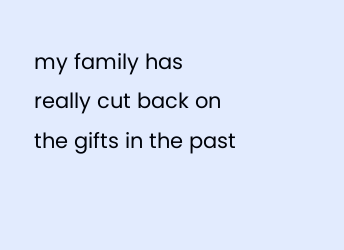my family has really cut back on the gifts in the past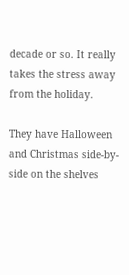decade or so. It really takes the stress away from the holiday.

They have Halloween and Christmas side-by-side on the shelves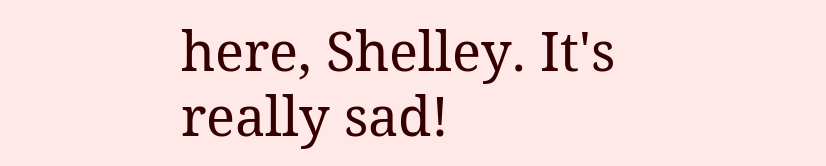here, Shelley. It's really sad!